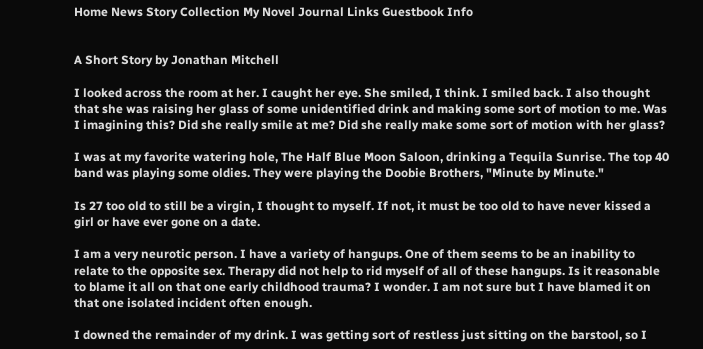Home News Story Collection My Novel Journal Links Guestbook Info


A Short Story by Jonathan Mitchell

I looked across the room at her. I caught her eye. She smiled, I think. I smiled back. I also thought that she was raising her glass of some unidentified drink and making some sort of motion to me. Was I imagining this? Did she really smile at me? Did she really make some sort of motion with her glass?

I was at my favorite watering hole, The Half Blue Moon Saloon, drinking a Tequila Sunrise. The top 40 band was playing some oldies. They were playing the Doobie Brothers, "Minute by Minute."

Is 27 too old to still be a virgin, I thought to myself. If not, it must be too old to have never kissed a girl or have ever gone on a date.

I am a very neurotic person. I have a variety of hangups. One of them seems to be an inability to relate to the opposite sex. Therapy did not help to rid myself of all of these hangups. Is it reasonable to blame it all on that one early childhood trauma? I wonder. I am not sure but I have blamed it on that one isolated incident often enough.

I downed the remainder of my drink. I was getting sort of restless just sitting on the barstool, so I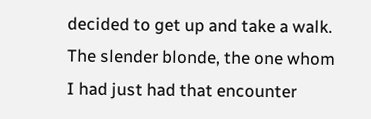decided to get up and take a walk. The slender blonde, the one whom I had just had that encounter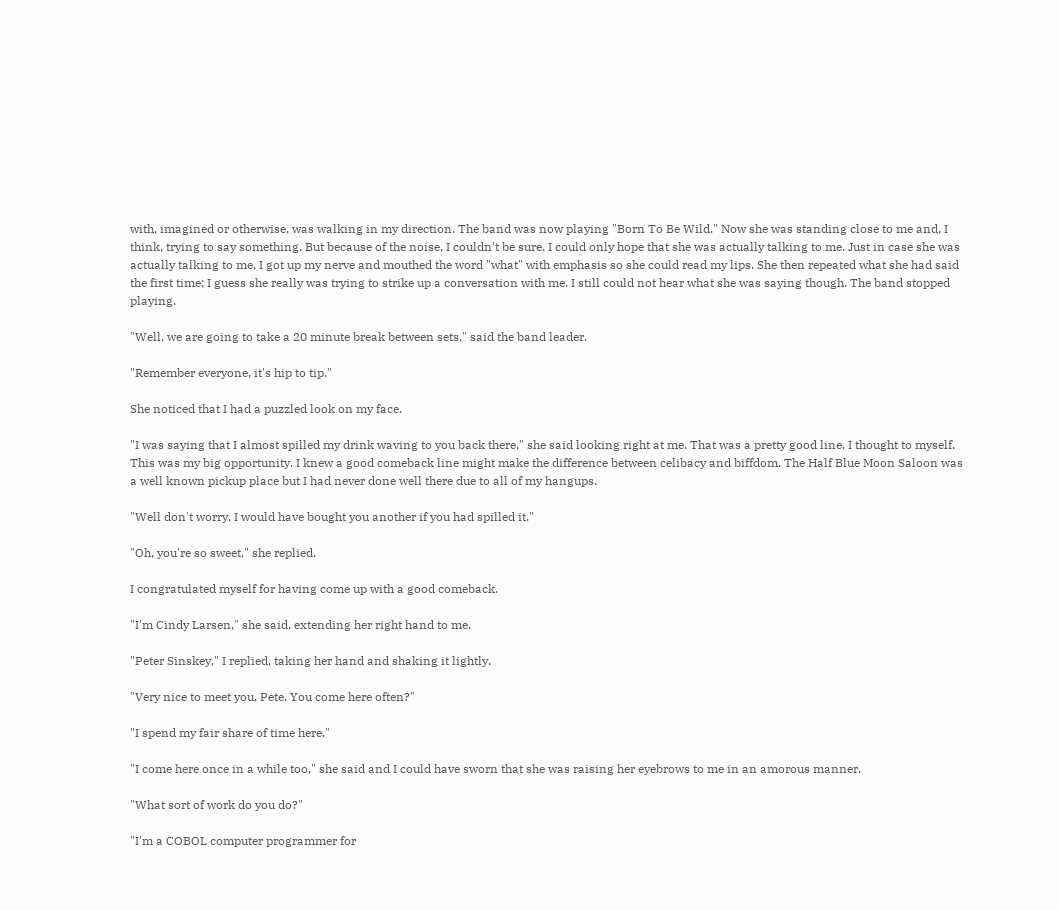with, imagined or otherwise, was walking in my direction. The band was now playing "Born To Be Wild." Now she was standing close to me and, I think, trying to say something. But because of the noise, I couldn't be sure. I could only hope that she was actually talking to me. Just in case she was actually talking to me, I got up my nerve and mouthed the word "what" with emphasis so she could read my lips. She then repeated what she had said the first time; I guess she really was trying to strike up a conversation with me. I still could not hear what she was saying though. The band stopped playing.

"Well, we are going to take a 20 minute break between sets," said the band leader.

"Remember everyone, it's hip to tip."

She noticed that I had a puzzled look on my face.

"I was saying that I almost spilled my drink waving to you back there," she said looking right at me. That was a pretty good line, I thought to myself. This was my big opportunity. I knew a good comeback line might make the difference between celibacy and biffdom. The Half Blue Moon Saloon was a well known pickup place but I had never done well there due to all of my hangups.

"Well don't worry, I would have bought you another if you had spilled it."

"Oh, you're so sweet," she replied.

I congratulated myself for having come up with a good comeback.

"I'm Cindy Larsen," she said, extending her right hand to me.

"Peter Sinskey," I replied, taking her hand and shaking it lightly.

"Very nice to meet you, Pete. You come here often?"

"I spend my fair share of time here."

"I come here once in a while too," she said and I could have sworn that she was raising her eyebrows to me in an amorous manner.

"What sort of work do you do?"

"I'm a COBOL computer programmer for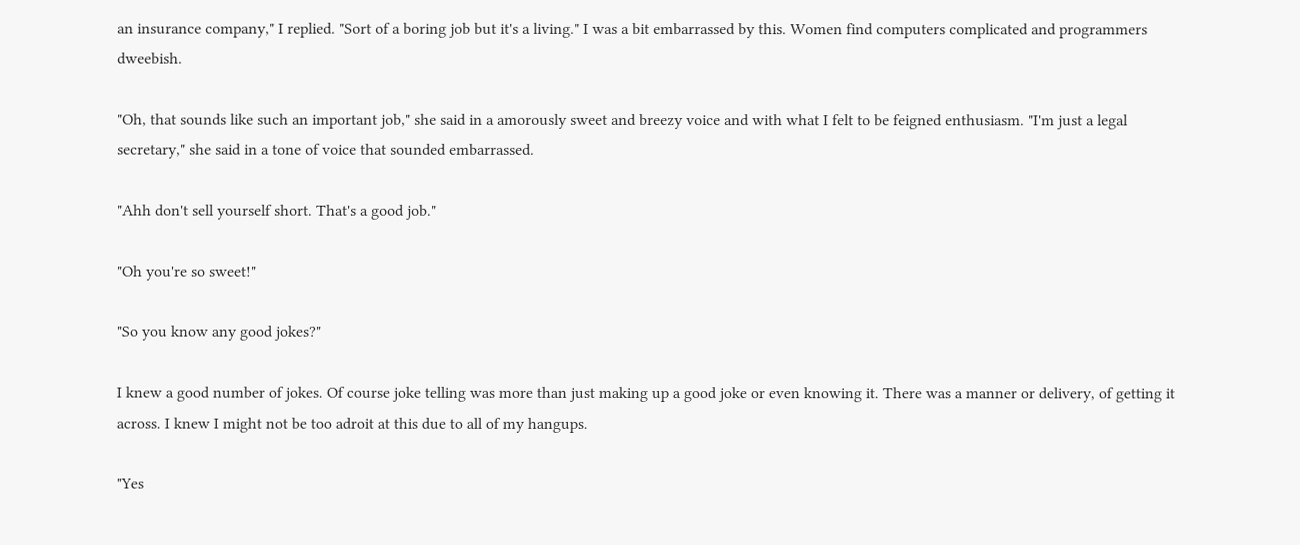an insurance company," I replied. "Sort of a boring job but it's a living." I was a bit embarrassed by this. Women find computers complicated and programmers dweebish.

"Oh, that sounds like such an important job," she said in a amorously sweet and breezy voice and with what I felt to be feigned enthusiasm. "I'm just a legal secretary," she said in a tone of voice that sounded embarrassed.

"Ahh don't sell yourself short. That's a good job."

"Oh you're so sweet!"

"So you know any good jokes?"

I knew a good number of jokes. Of course joke telling was more than just making up a good joke or even knowing it. There was a manner or delivery, of getting it across. I knew I might not be too adroit at this due to all of my hangups.

"Yes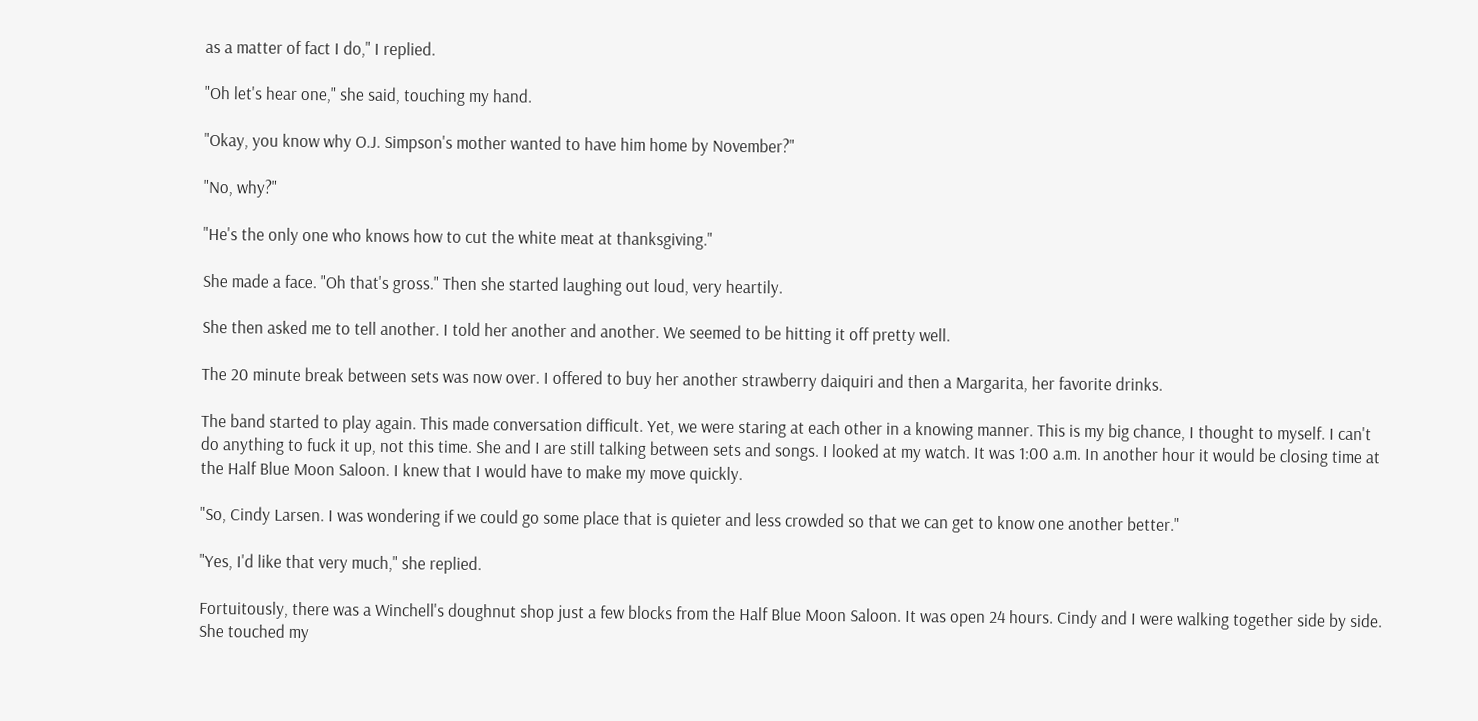as a matter of fact I do," I replied.

"Oh let's hear one," she said, touching my hand.

"Okay, you know why O.J. Simpson's mother wanted to have him home by November?"

"No, why?"

"He's the only one who knows how to cut the white meat at thanksgiving."

She made a face. "Oh that's gross." Then she started laughing out loud, very heartily.

She then asked me to tell another. I told her another and another. We seemed to be hitting it off pretty well.

The 20 minute break between sets was now over. I offered to buy her another strawberry daiquiri and then a Margarita, her favorite drinks.

The band started to play again. This made conversation difficult. Yet, we were staring at each other in a knowing manner. This is my big chance, I thought to myself. I can't do anything to fuck it up, not this time. She and I are still talking between sets and songs. I looked at my watch. It was 1:00 a.m. In another hour it would be closing time at the Half Blue Moon Saloon. I knew that I would have to make my move quickly.

"So, Cindy Larsen. I was wondering if we could go some place that is quieter and less crowded so that we can get to know one another better."

"Yes, I'd like that very much," she replied.

Fortuitously, there was a Winchell's doughnut shop just a few blocks from the Half Blue Moon Saloon. It was open 24 hours. Cindy and I were walking together side by side. She touched my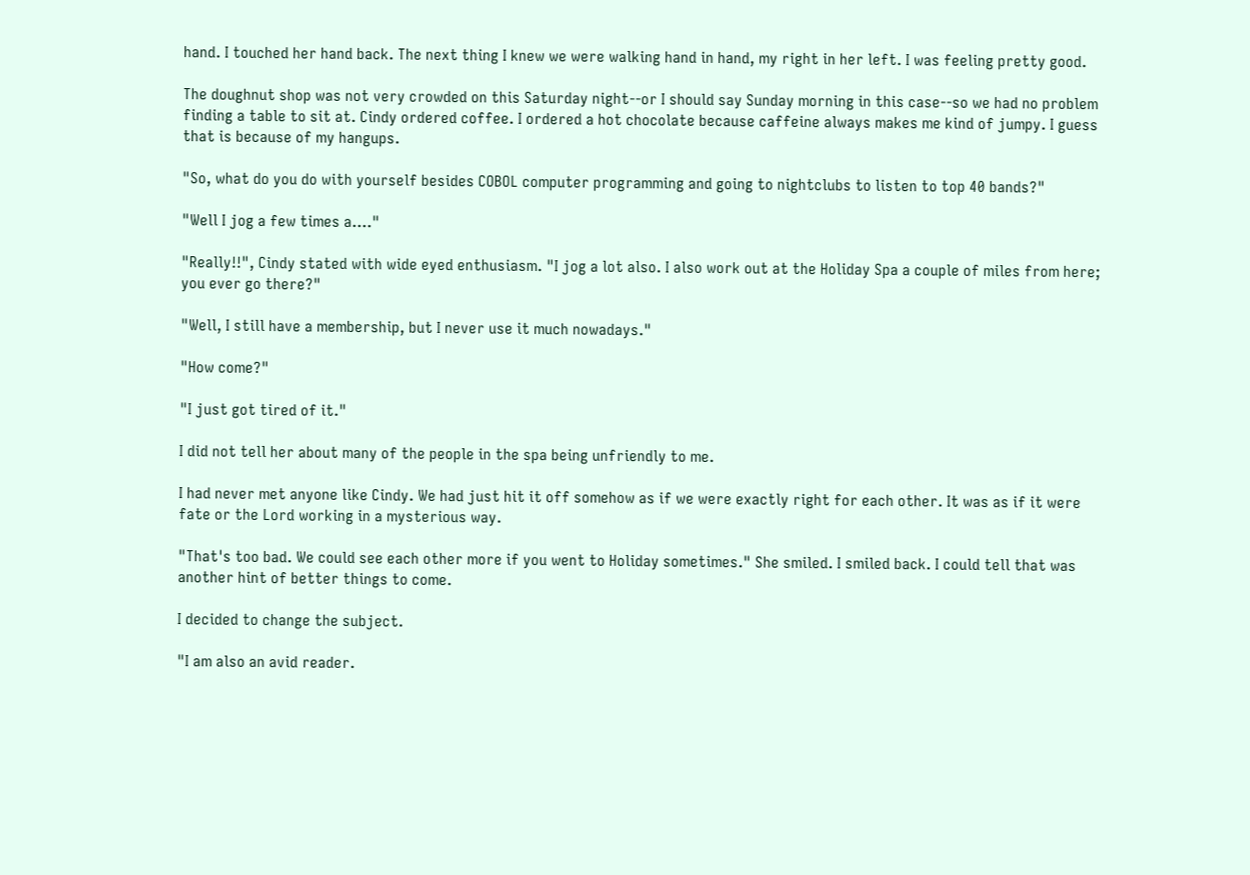hand. I touched her hand back. The next thing I knew we were walking hand in hand, my right in her left. I was feeling pretty good.

The doughnut shop was not very crowded on this Saturday night--or I should say Sunday morning in this case--so we had no problem finding a table to sit at. Cindy ordered coffee. I ordered a hot chocolate because caffeine always makes me kind of jumpy. I guess that is because of my hangups.

"So, what do you do with yourself besides COBOL computer programming and going to nightclubs to listen to top 40 bands?"

"Well I jog a few times a...."

"Really!!", Cindy stated with wide eyed enthusiasm. "I jog a lot also. I also work out at the Holiday Spa a couple of miles from here; you ever go there?"

"Well, I still have a membership, but I never use it much nowadays."

"How come?"

"I just got tired of it."

I did not tell her about many of the people in the spa being unfriendly to me.

I had never met anyone like Cindy. We had just hit it off somehow as if we were exactly right for each other. It was as if it were fate or the Lord working in a mysterious way.

"That's too bad. We could see each other more if you went to Holiday sometimes." She smiled. I smiled back. I could tell that was another hint of better things to come.

I decided to change the subject.

"I am also an avid reader.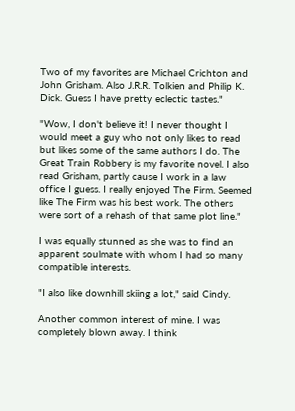Two of my favorites are Michael Crichton and John Grisham. Also J.R.R. Tolkien and Philip K. Dick. Guess I have pretty eclectic tastes."

"Wow, I don't believe it! I never thought I would meet a guy who not only likes to read but likes some of the same authors I do. The Great Train Robbery is my favorite novel. I also read Grisham, partly cause I work in a law office I guess. I really enjoyed The Firm. Seemed like The Firm was his best work. The others were sort of a rehash of that same plot line."

I was equally stunned as she was to find an apparent soulmate with whom I had so many compatible interests.

"I also like downhill skiing a lot," said Cindy.

Another common interest of mine. I was completely blown away. I think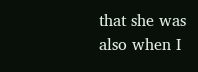that she was also when I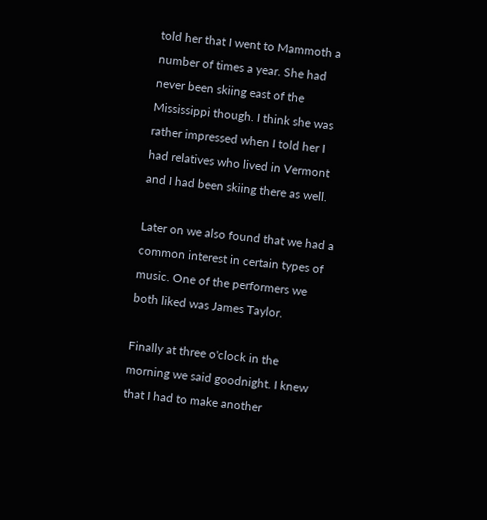told her that I went to Mammoth a number of times a year. She had never been skiing east of the Mississippi though. I think she was rather impressed when I told her I had relatives who lived in Vermont and I had been skiing there as well.

Later on we also found that we had a common interest in certain types of music. One of the performers we both liked was James Taylor.

Finally at three o'clock in the morning we said goodnight. I knew that I had to make another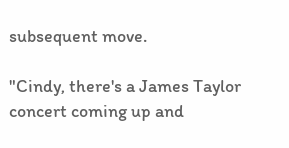subsequent move.

"Cindy, there's a James Taylor concert coming up and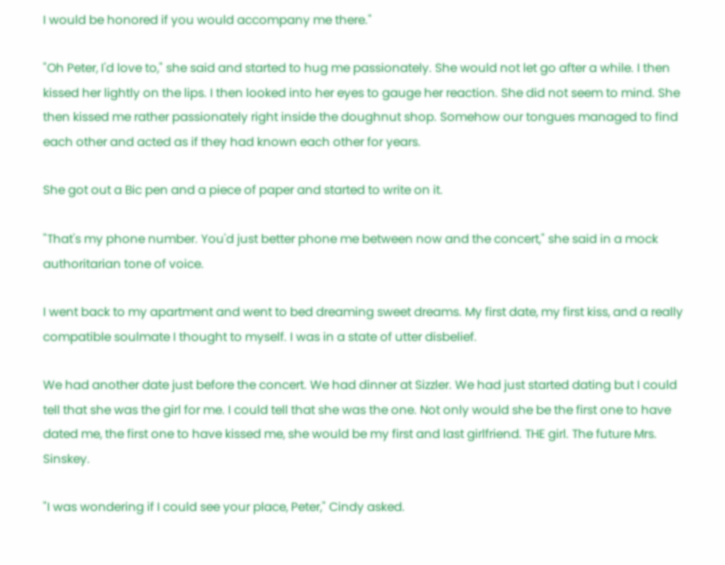I would be honored if you would accompany me there."

"Oh Peter, I'd love to," she said and started to hug me passionately. She would not let go after a while. I then kissed her lightly on the lips. I then looked into her eyes to gauge her reaction. She did not seem to mind. She then kissed me rather passionately right inside the doughnut shop. Somehow our tongues managed to find each other and acted as if they had known each other for years.

She got out a Bic pen and a piece of paper and started to write on it.

"That's my phone number. You'd just better phone me between now and the concert," she said in a mock authoritarian tone of voice.

I went back to my apartment and went to bed dreaming sweet dreams. My first date, my first kiss, and a really compatible soulmate I thought to myself. I was in a state of utter disbelief.

We had another date just before the concert. We had dinner at Sizzler. We had just started dating but I could tell that she was the girl for me. I could tell that she was the one. Not only would she be the first one to have dated me, the first one to have kissed me, she would be my first and last girlfriend. THE girl. The future Mrs. Sinskey.

"I was wondering if I could see your place, Peter," Cindy asked.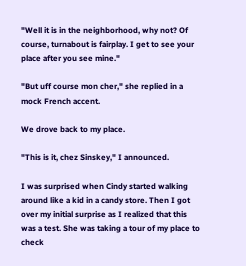"Well it is in the neighborhood, why not? Of course, turnabout is fairplay. I get to see your place after you see mine."

"But uff course mon cher," she replied in a mock French accent.

We drove back to my place.

"This is it, chez Sinskey," I announced.

I was surprised when Cindy started walking around like a kid in a candy store. Then I got over my initial surprise as I realized that this was a test. She was taking a tour of my place to check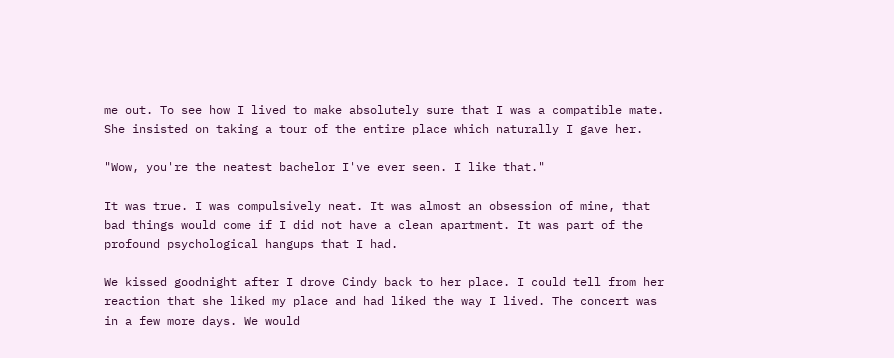me out. To see how I lived to make absolutely sure that I was a compatible mate. She insisted on taking a tour of the entire place which naturally I gave her.

"Wow, you're the neatest bachelor I've ever seen. I like that."

It was true. I was compulsively neat. It was almost an obsession of mine, that bad things would come if I did not have a clean apartment. It was part of the profound psychological hangups that I had.

We kissed goodnight after I drove Cindy back to her place. I could tell from her reaction that she liked my place and had liked the way I lived. The concert was in a few more days. We would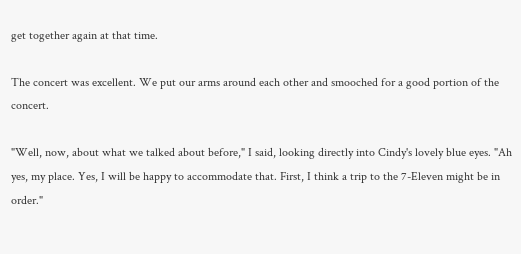get together again at that time.

The concert was excellent. We put our arms around each other and smooched for a good portion of the concert.

"Well, now, about what we talked about before," I said, looking directly into Cindy's lovely blue eyes. "Ah yes, my place. Yes, I will be happy to accommodate that. First, I think a trip to the 7-Eleven might be in order."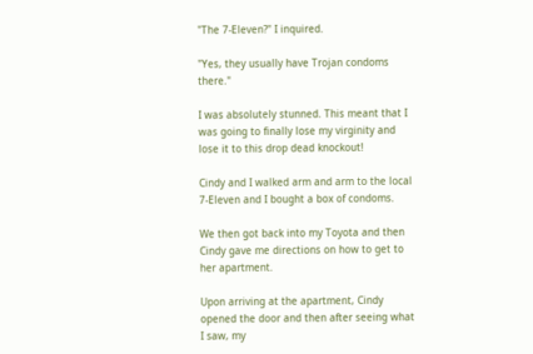"The 7-Eleven?" I inquired.

"Yes, they usually have Trojan condoms there."

I was absolutely stunned. This meant that I was going to finally lose my virginity and lose it to this drop dead knockout!

Cindy and I walked arm and arm to the local 7-Eleven and I bought a box of condoms.

We then got back into my Toyota and then Cindy gave me directions on how to get to her apartment.

Upon arriving at the apartment, Cindy opened the door and then after seeing what I saw, my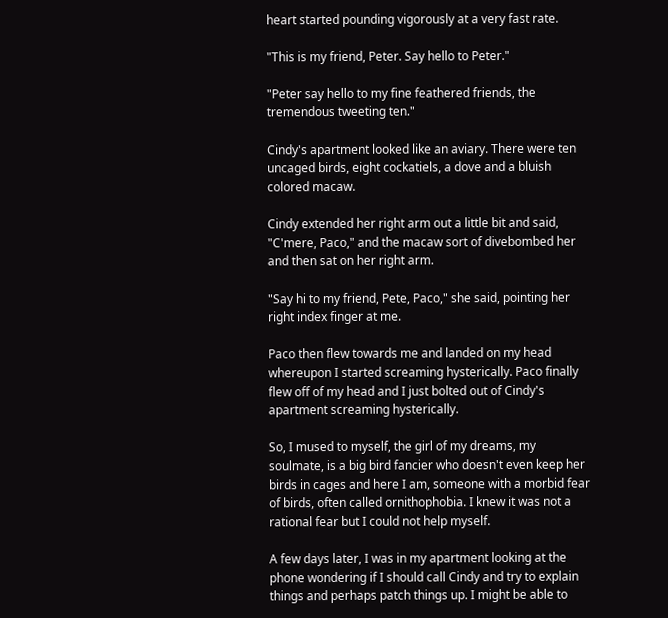heart started pounding vigorously at a very fast rate.

"This is my friend, Peter. Say hello to Peter."

"Peter say hello to my fine feathered friends, the tremendous tweeting ten."

Cindy's apartment looked like an aviary. There were ten uncaged birds, eight cockatiels, a dove and a bluish colored macaw.

Cindy extended her right arm out a little bit and said, "C'mere, Paco," and the macaw sort of divebombed her and then sat on her right arm.

"Say hi to my friend, Pete, Paco," she said, pointing her right index finger at me.

Paco then flew towards me and landed on my head whereupon I started screaming hysterically. Paco finally flew off of my head and I just bolted out of Cindy's apartment screaming hysterically.

So, I mused to myself, the girl of my dreams, my soulmate, is a big bird fancier who doesn't even keep her birds in cages and here I am, someone with a morbid fear of birds, often called ornithophobia. I knew it was not a rational fear but I could not help myself.

A few days later, I was in my apartment looking at the phone wondering if I should call Cindy and try to explain things and perhaps patch things up. I might be able to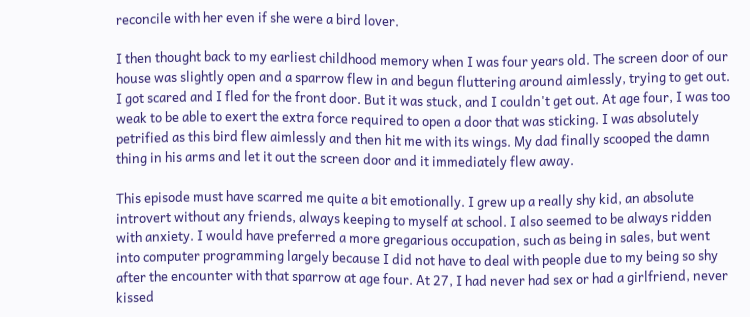reconcile with her even if she were a bird lover.

I then thought back to my earliest childhood memory when I was four years old. The screen door of our house was slightly open and a sparrow flew in and begun fluttering around aimlessly, trying to get out. I got scared and I fled for the front door. But it was stuck, and I couldn't get out. At age four, I was too weak to be able to exert the extra force required to open a door that was sticking. I was absolutely petrified as this bird flew aimlessly and then hit me with its wings. My dad finally scooped the damn thing in his arms and let it out the screen door and it immediately flew away.

This episode must have scarred me quite a bit emotionally. I grew up a really shy kid, an absolute introvert without any friends, always keeping to myself at school. I also seemed to be always ridden with anxiety. I would have preferred a more gregarious occupation, such as being in sales, but went into computer programming largely because I did not have to deal with people due to my being so shy after the encounter with that sparrow at age four. At 27, I had never had sex or had a girlfriend, never kissed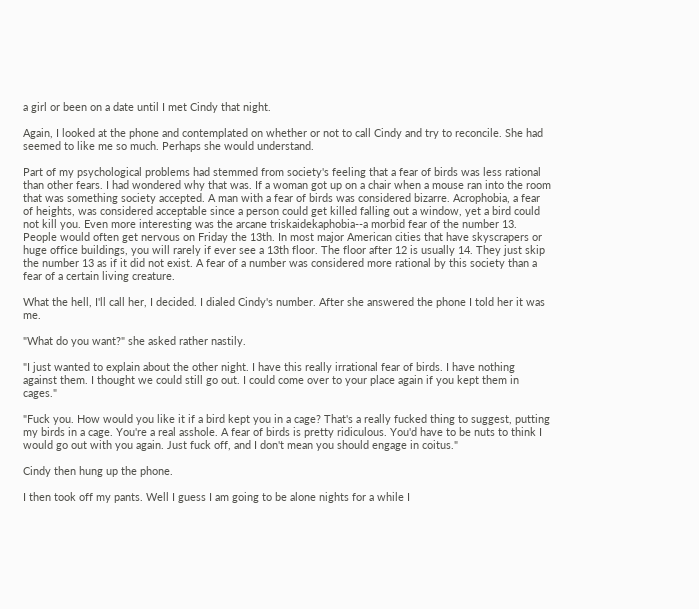a girl or been on a date until I met Cindy that night.

Again, I looked at the phone and contemplated on whether or not to call Cindy and try to reconcile. She had seemed to like me so much. Perhaps she would understand.

Part of my psychological problems had stemmed from society's feeling that a fear of birds was less rational than other fears. I had wondered why that was. If a woman got up on a chair when a mouse ran into the room that was something society accepted. A man with a fear of birds was considered bizarre. Acrophobia, a fear of heights, was considered acceptable since a person could get killed falling out a window, yet a bird could not kill you. Even more interesting was the arcane triskaidekaphobia--a morbid fear of the number 13. People would often get nervous on Friday the 13th. In most major American cities that have skyscrapers or huge office buildings, you will rarely if ever see a 13th floor. The floor after 12 is usually 14. They just skip the number 13 as if it did not exist. A fear of a number was considered more rational by this society than a fear of a certain living creature.

What the hell, I'll call her, I decided. I dialed Cindy's number. After she answered the phone I told her it was me.

"What do you want?" she asked rather nastily.

"I just wanted to explain about the other night. I have this really irrational fear of birds. I have nothing against them. I thought we could still go out. I could come over to your place again if you kept them in cages."

"Fuck you. How would you like it if a bird kept you in a cage? That's a really fucked thing to suggest, putting my birds in a cage. You're a real asshole. A fear of birds is pretty ridiculous. You'd have to be nuts to think I would go out with you again. Just fuck off, and I don't mean you should engage in coitus."

Cindy then hung up the phone.

I then took off my pants. Well I guess I am going to be alone nights for a while I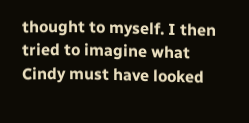thought to myself. I then tried to imagine what Cindy must have looked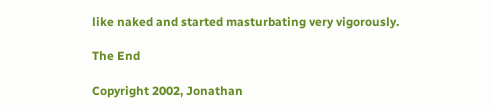like naked and started masturbating very vigorously.

The End

Copyright 2002, Jonathan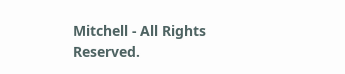Mitchell - All Rights Reserved.